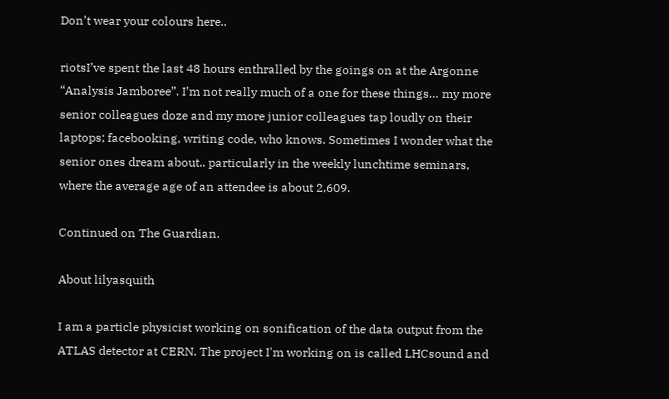Don’t wear your colours here..

riotsI’ve spent the last 48 hours enthralled by the goings on at the Argonne “Analysis Jamboree”. I’m not really much of a one for these things… my more senior colleagues doze and my more junior colleagues tap loudly on their laptops; facebooking, writing code, who knows. Sometimes I wonder what the senior ones dream about.. particularly in the weekly lunchtime seminars, where the average age of an attendee is about 2,609.

Continued on The Guardian.

About lilyasquith

I am a particle physicist working on sonification of the data output from the ATLAS detector at CERN. The project I'm working on is called LHCsound and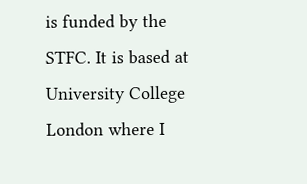is funded by the STFC. It is based at University College London where I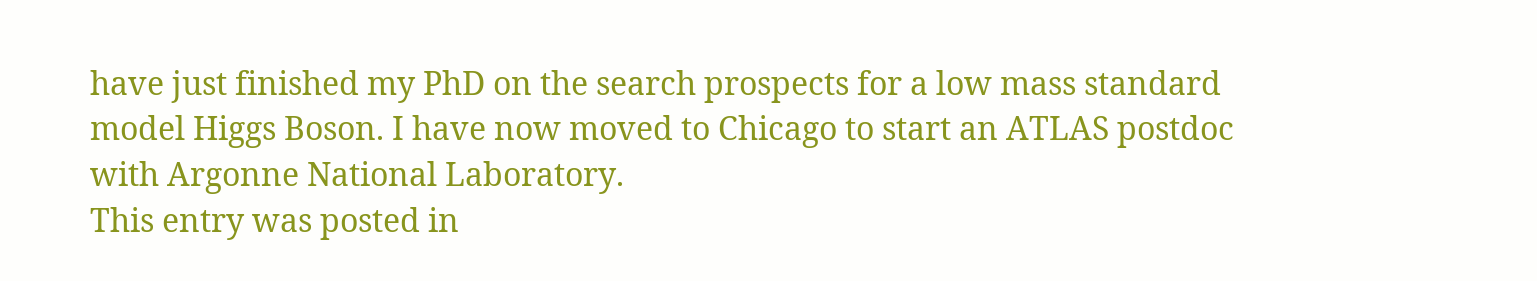have just finished my PhD on the search prospects for a low mass standard model Higgs Boson. I have now moved to Chicago to start an ATLAS postdoc with Argonne National Laboratory.
This entry was posted in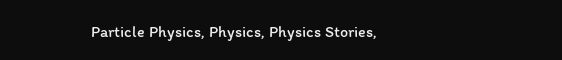Particle Physics, Physics, Physics Stories,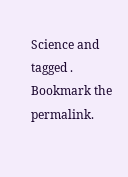Science and tagged . Bookmark the permalink.